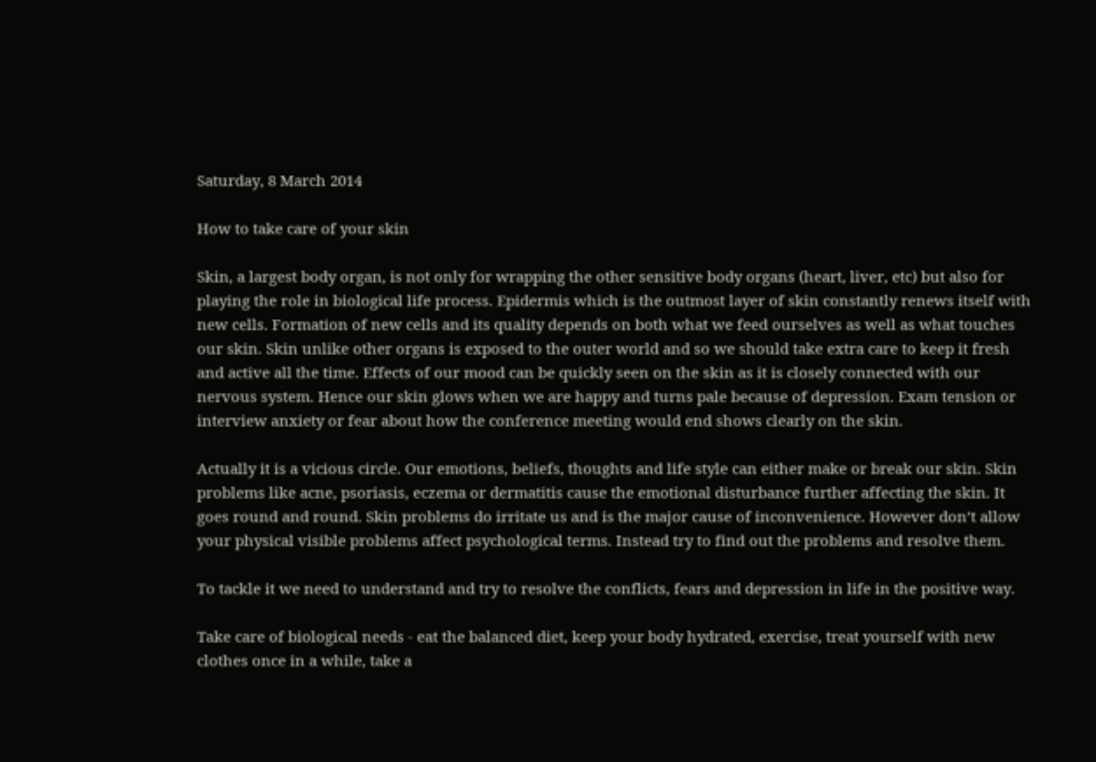Saturday, 8 March 2014

How to take care of your skin

Skin, a largest body organ, is not only for wrapping the other sensitive body organs (heart, liver, etc) but also for playing the role in biological life process. Epidermis which is the outmost layer of skin constantly renews itself with new cells. Formation of new cells and its quality depends on both what we feed ourselves as well as what touches our skin. Skin unlike other organs is exposed to the outer world and so we should take extra care to keep it fresh and active all the time. Effects of our mood can be quickly seen on the skin as it is closely connected with our nervous system. Hence our skin glows when we are happy and turns pale because of depression. Exam tension or interview anxiety or fear about how the conference meeting would end shows clearly on the skin.

Actually it is a vicious circle. Our emotions, beliefs, thoughts and life style can either make or break our skin. Skin problems like acne, psoriasis, eczema or dermatitis cause the emotional disturbance further affecting the skin. It goes round and round. Skin problems do irritate us and is the major cause of inconvenience. However don’t allow your physical visible problems affect psychological terms. Instead try to find out the problems and resolve them.

To tackle it we need to understand and try to resolve the conflicts, fears and depression in life in the positive way.

Take care of biological needs - eat the balanced diet, keep your body hydrated, exercise, treat yourself with new clothes once in a while, take a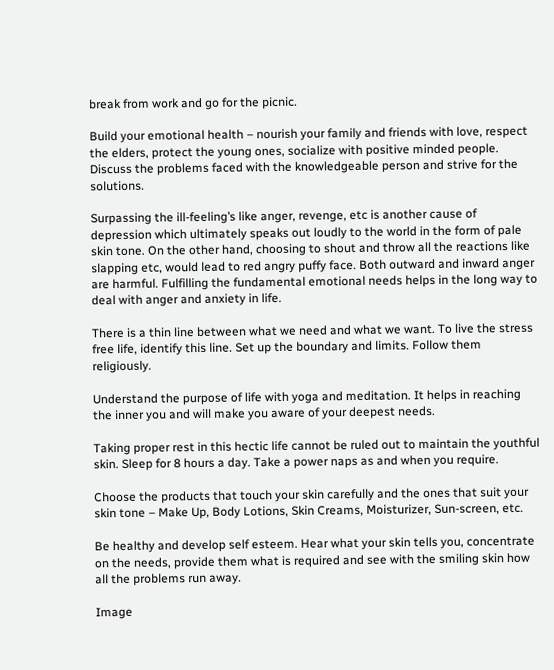break from work and go for the picnic.

Build your emotional health – nourish your family and friends with love, respect the elders, protect the young ones, socialize with positive minded people. Discuss the problems faced with the knowledgeable person and strive for the solutions.

Surpassing the ill-feeling’s like anger, revenge, etc is another cause of depression which ultimately speaks out loudly to the world in the form of pale skin tone. On the other hand, choosing to shout and throw all the reactions like slapping etc, would lead to red angry puffy face. Both outward and inward anger are harmful. Fulfilling the fundamental emotional needs helps in the long way to deal with anger and anxiety in life.

There is a thin line between what we need and what we want. To live the stress free life, identify this line. Set up the boundary and limits. Follow them religiously.

Understand the purpose of life with yoga and meditation. It helps in reaching the inner you and will make you aware of your deepest needs.

Taking proper rest in this hectic life cannot be ruled out to maintain the youthful skin. Sleep for 8 hours a day. Take a power naps as and when you require.

Choose the products that touch your skin carefully and the ones that suit your skin tone – Make Up, Body Lotions, Skin Creams, Moisturizer, Sun-screen, etc.

Be healthy and develop self esteem. Hear what your skin tells you, concentrate on the needs, provide them what is required and see with the smiling skin how all the problems run away.

Image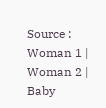Source : Woman 1 | Woman 2 | Baby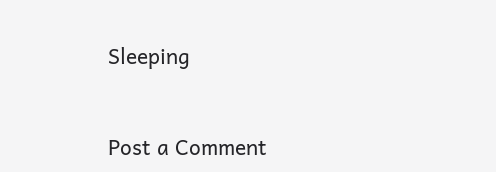Sleeping


Post a Comment